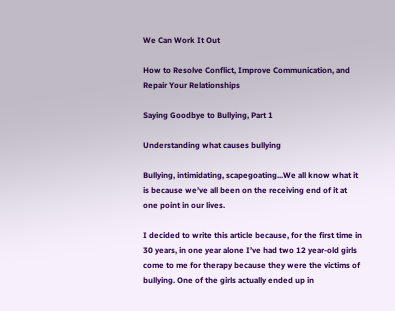We Can Work It Out

How to Resolve Conflict, Improve Communication, and Repair Your Relationships

Saying Goodbye to Bullying, Part 1

Understanding what causes bullying

Bullying, intimidating, scapegoating...We all know what it is because we’ve all been on the receiving end of it at one point in our lives.

I decided to write this article because, for the first time in 30 years, in one year alone I’ve had two 12 year-old girls come to me for therapy because they were the victims of bullying. One of the girls actually ended up in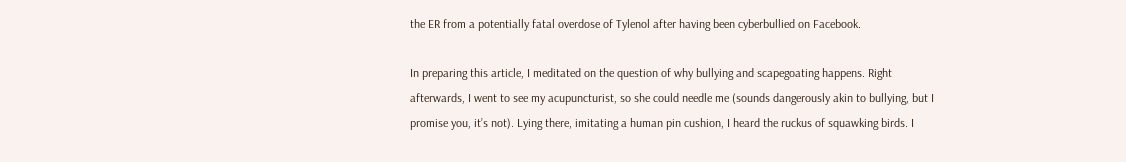the ER from a potentially fatal overdose of Tylenol after having been cyberbullied on Facebook.

In preparing this article, I meditated on the question of why bullying and scapegoating happens. Right afterwards, I went to see my acupuncturist, so she could needle me (sounds dangerously akin to bullying, but I promise you, it’s not). Lying there, imitating a human pin cushion, I heard the ruckus of squawking birds. I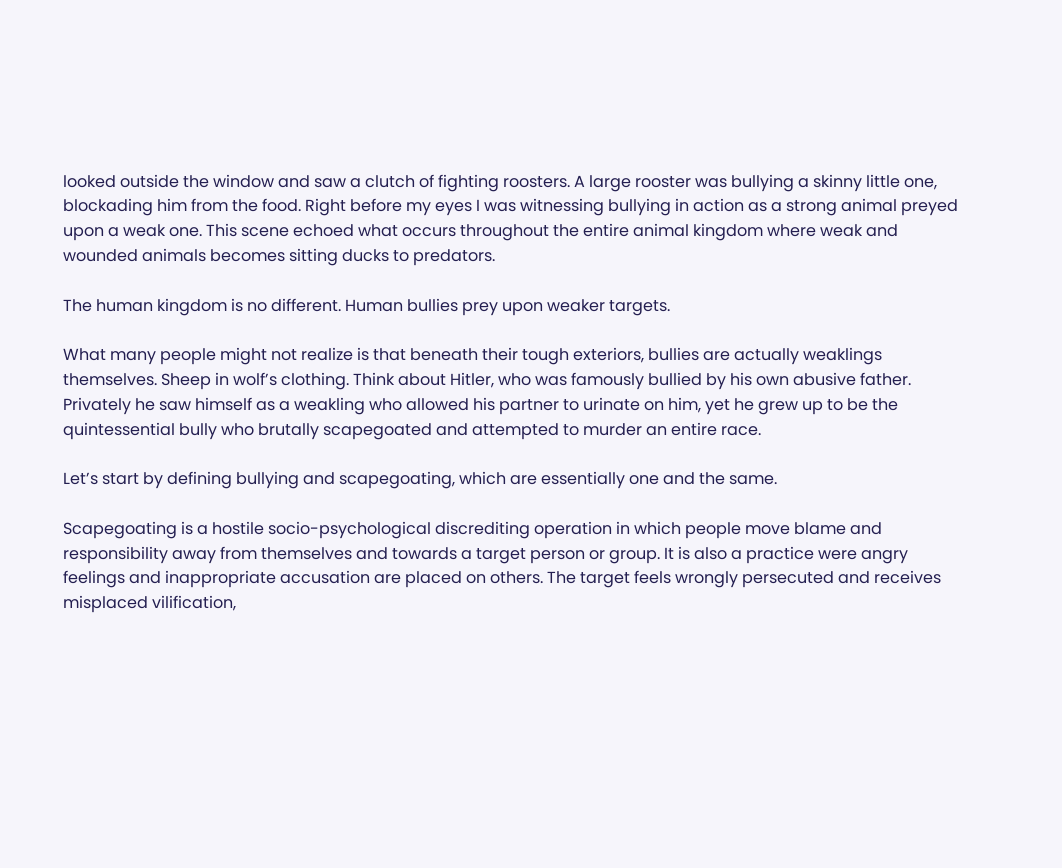looked outside the window and saw a clutch of fighting roosters. A large rooster was bullying a skinny little one, blockading him from the food. Right before my eyes I was witnessing bullying in action as a strong animal preyed upon a weak one. This scene echoed what occurs throughout the entire animal kingdom where weak and wounded animals becomes sitting ducks to predators.

The human kingdom is no different. Human bullies prey upon weaker targets.

What many people might not realize is that beneath their tough exteriors, bullies are actually weaklings themselves. Sheep in wolf’s clothing. Think about Hitler, who was famously bullied by his own abusive father. Privately he saw himself as a weakling who allowed his partner to urinate on him, yet he grew up to be the quintessential bully who brutally scapegoated and attempted to murder an entire race.

Let’s start by defining bullying and scapegoating, which are essentially one and the same.

Scapegoating is a hostile socio-psychological discrediting operation in which people move blame and responsibility away from themselves and towards a target person or group. It is also a practice were angry feelings and inappropriate accusation are placed on others. The target feels wrongly persecuted and receives misplaced vilification,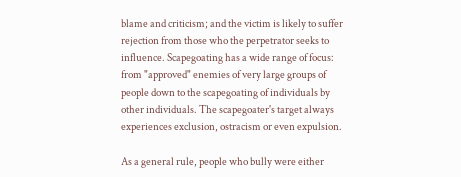blame and criticism; and the victim is likely to suffer rejection from those who the perpetrator seeks to influence. Scapegoating has a wide range of focus: from "approved" enemies of very large groups of people down to the scapegoating of individuals by other individuals. The scapegoater's target always experiences exclusion, ostracism or even expulsion.

As a general rule, people who bully were either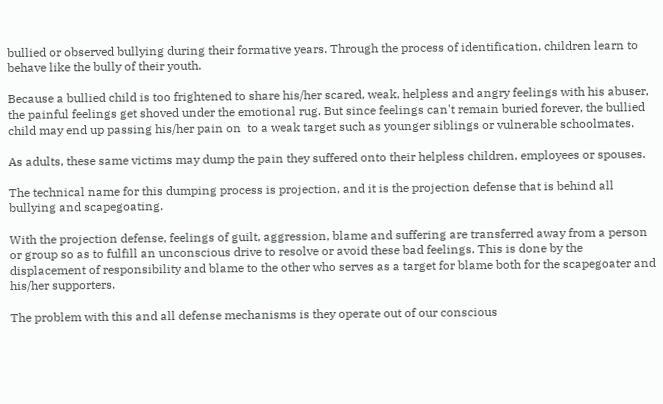bullied or observed bullying during their formative years. Through the process of identification, children learn to behave like the bully of their youth.

Because a bullied child is too frightened to share his/her scared, weak, helpless and angry feelings with his abuser, the painful feelings get shoved under the emotional rug. But since feelings can't remain buried forever, the bullied child may end up passing his/her pain on  to a weak target such as younger siblings or vulnerable schoolmates.

As adults, these same victims may dump the pain they suffered onto their helpless children, employees or spouses.

The technical name for this dumping process is projection, and it is the projection defense that is behind all bullying and scapegoating.

With the projection defense, feelings of guilt, aggression, blame and suffering are transferred away from a person or group so as to fulfill an unconscious drive to resolve or avoid these bad feelings. This is done by the displacement of responsibility and blame to the other who serves as a target for blame both for the scapegoater and his/her supporters.

The problem with this and all defense mechanisms is they operate out of our conscious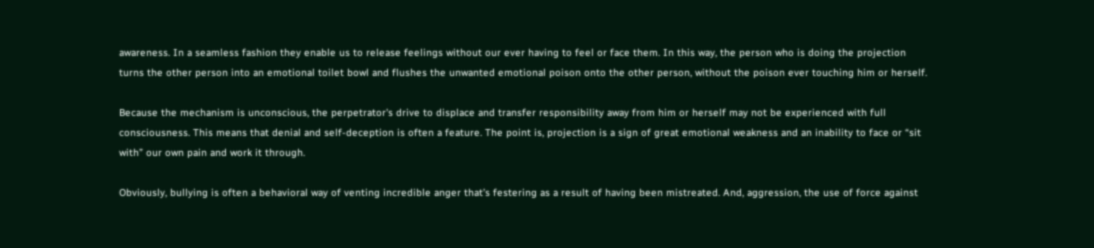awareness. In a seamless fashion they enable us to release feelings without our ever having to feel or face them. In this way, the person who is doing the projection turns the other person into an emotional toilet bowl and flushes the unwanted emotional poison onto the other person, without the poison ever touching him or herself.

Because the mechanism is unconscious, the perpetrator's drive to displace and transfer responsibility away from him or herself may not be experienced with full consciousness. This means that denial and self-deception is often a feature. The point is, projection is a sign of great emotional weakness and an inability to face or “sit with” our own pain and work it through.

Obviously, bullying is often a behavioral way of venting incredible anger that’s festering as a result of having been mistreated. And, aggression, the use of force against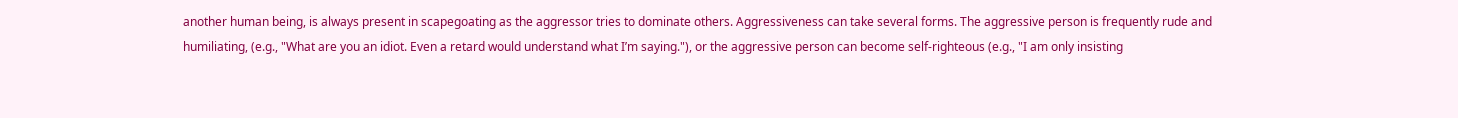another human being, is always present in scapegoating as the aggressor tries to dominate others. Aggressiveness can take several forms. The aggressive person is frequently rude and humiliating, (e.g., "What are you an idiot. Even a retard would understand what I’m saying."), or the aggressive person can become self-righteous (e.g., "I am only insisting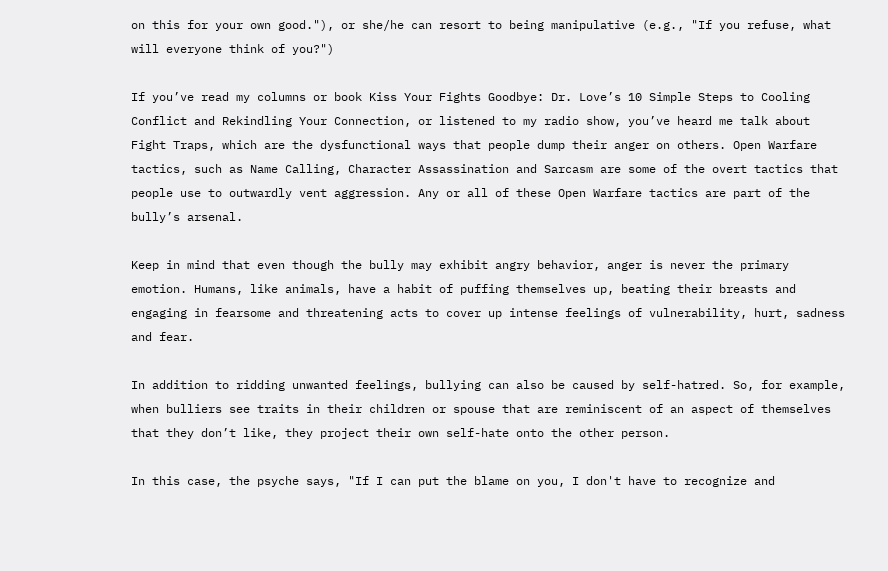on this for your own good."), or she/he can resort to being manipulative (e.g., "If you refuse, what will everyone think of you?")

If you’ve read my columns or book Kiss Your Fights Goodbye: Dr. Love’s 10 Simple Steps to Cooling Conflict and Rekindling Your Connection, or listened to my radio show, you’ve heard me talk about Fight Traps, which are the dysfunctional ways that people dump their anger on others. Open Warfare tactics, such as Name Calling, Character Assassination and Sarcasm are some of the overt tactics that people use to outwardly vent aggression. Any or all of these Open Warfare tactics are part of the bully’s arsenal.

Keep in mind that even though the bully may exhibit angry behavior, anger is never the primary emotion. Humans, like animals, have a habit of puffing themselves up, beating their breasts and engaging in fearsome and threatening acts to cover up intense feelings of vulnerability, hurt, sadness and fear.

In addition to ridding unwanted feelings, bullying can also be caused by self-hatred. So, for example, when bulliers see traits in their children or spouse that are reminiscent of an aspect of themselves that they don’t like, they project their own self-hate onto the other person.

In this case, the psyche says, "If I can put the blame on you, I don't have to recognize and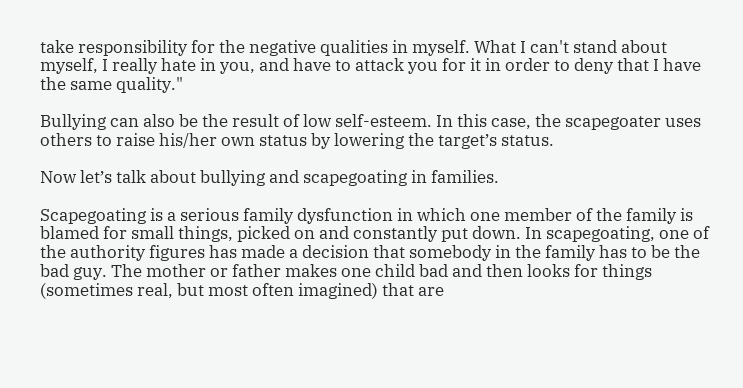take responsibility for the negative qualities in myself. What I can't stand about myself, I really hate in you, and have to attack you for it in order to deny that I have the same quality."

Bullying can also be the result of low self-esteem. In this case, the scapegoater uses others to raise his/her own status by lowering the target’s status.

Now let’s talk about bullying and scapegoating in families.

Scapegoating is a serious family dysfunction in which one member of the family is blamed for small things, picked on and constantly put down. In scapegoating, one of the authority figures has made a decision that somebody in the family has to be the bad guy. The mother or father makes one child bad and then looks for things (sometimes real, but most often imagined) that are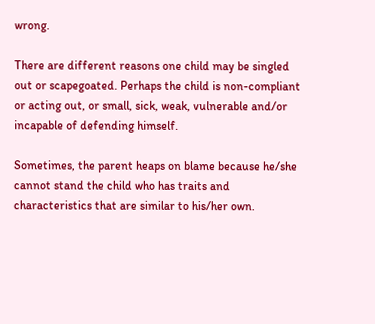wrong.

There are different reasons one child may be singled out or scapegoated. Perhaps the child is non-compliant or acting out, or small, sick, weak, vulnerable and/or incapable of defending himself.

Sometimes, the parent heaps on blame because he/she cannot stand the child who has traits and characteristics that are similar to his/her own.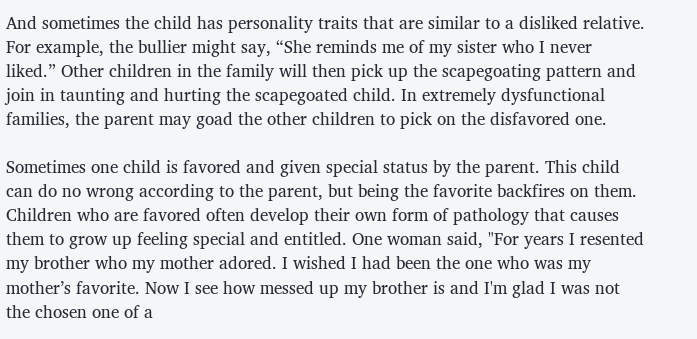And sometimes the child has personality traits that are similar to a disliked relative. For example, the bullier might say, “She reminds me of my sister who I never liked.” Other children in the family will then pick up the scapegoating pattern and join in taunting and hurting the scapegoated child. In extremely dysfunctional families, the parent may goad the other children to pick on the disfavored one.

Sometimes one child is favored and given special status by the parent. This child can do no wrong according to the parent, but being the favorite backfires on them. Children who are favored often develop their own form of pathology that causes them to grow up feeling special and entitled. One woman said, "For years I resented my brother who my mother adored. I wished I had been the one who was my mother’s favorite. Now I see how messed up my brother is and I'm glad I was not the chosen one of a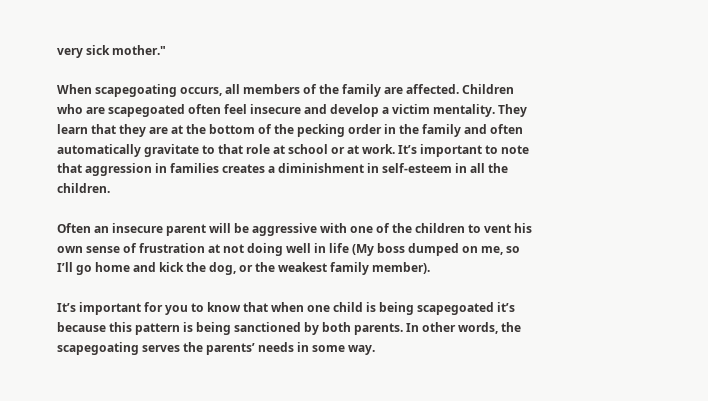very sick mother."

When scapegoating occurs, all members of the family are affected. Children who are scapegoated often feel insecure and develop a victim mentality. They learn that they are at the bottom of the pecking order in the family and often automatically gravitate to that role at school or at work. It’s important to note that aggression in families creates a diminishment in self-esteem in all the children.

Often an insecure parent will be aggressive with one of the children to vent his own sense of frustration at not doing well in life (My boss dumped on me, so I’ll go home and kick the dog, or the weakest family member).

It’s important for you to know that when one child is being scapegoated it’s because this pattern is being sanctioned by both parents. In other words, the scapegoating serves the parents’ needs in some way.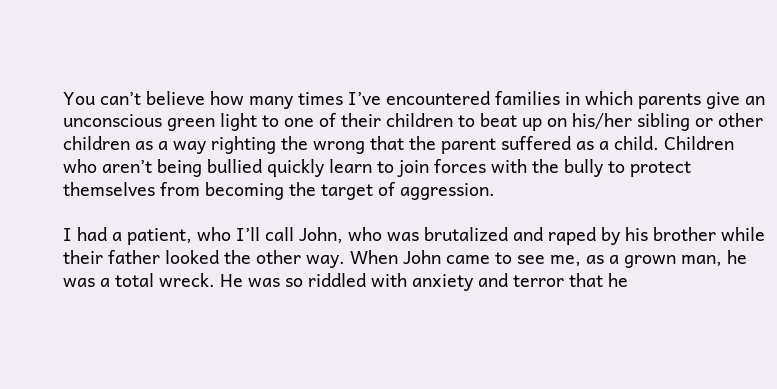You can’t believe how many times I’ve encountered families in which parents give an unconscious green light to one of their children to beat up on his/her sibling or other children as a way righting the wrong that the parent suffered as a child. Children who aren’t being bullied quickly learn to join forces with the bully to protect themselves from becoming the target of aggression.

I had a patient, who I’ll call John, who was brutalized and raped by his brother while their father looked the other way. When John came to see me, as a grown man, he was a total wreck. He was so riddled with anxiety and terror that he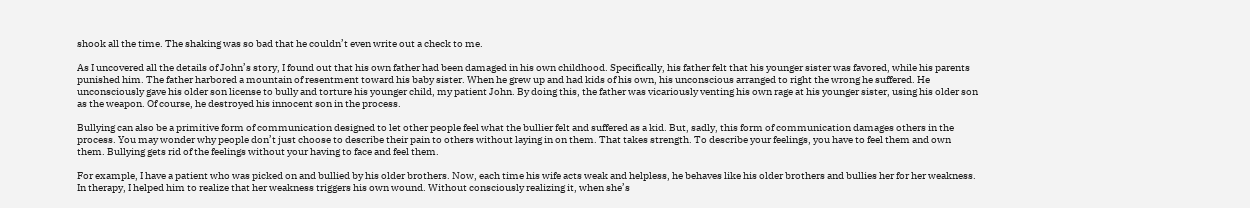shook all the time. The shaking was so bad that he couldn’t even write out a check to me.

As I uncovered all the details of John’s story, I found out that his own father had been damaged in his own childhood. Specifically, his father felt that his younger sister was favored, while his parents punished him. The father harbored a mountain of resentment toward his baby sister. When he grew up and had kids of his own, his unconscious arranged to right the wrong he suffered. He unconsciously gave his older son license to bully and torture his younger child, my patient John. By doing this, the father was vicariously venting his own rage at his younger sister, using his older son as the weapon. Of course, he destroyed his innocent son in the process.

Bullying can also be a primitive form of communication designed to let other people feel what the bullier felt and suffered as a kid. But, sadly, this form of communication damages others in the process. You may wonder why people don’t just choose to describe their pain to others without laying in on them. That takes strength. To describe your feelings, you have to feel them and own them. Bullying gets rid of the feelings without your having to face and feel them.

For example, I have a patient who was picked on and bullied by his older brothers. Now, each time his wife acts weak and helpless, he behaves like his older brothers and bullies her for her weakness. In therapy, I helped him to realize that her weakness triggers his own wound. Without consciously realizing it, when she’s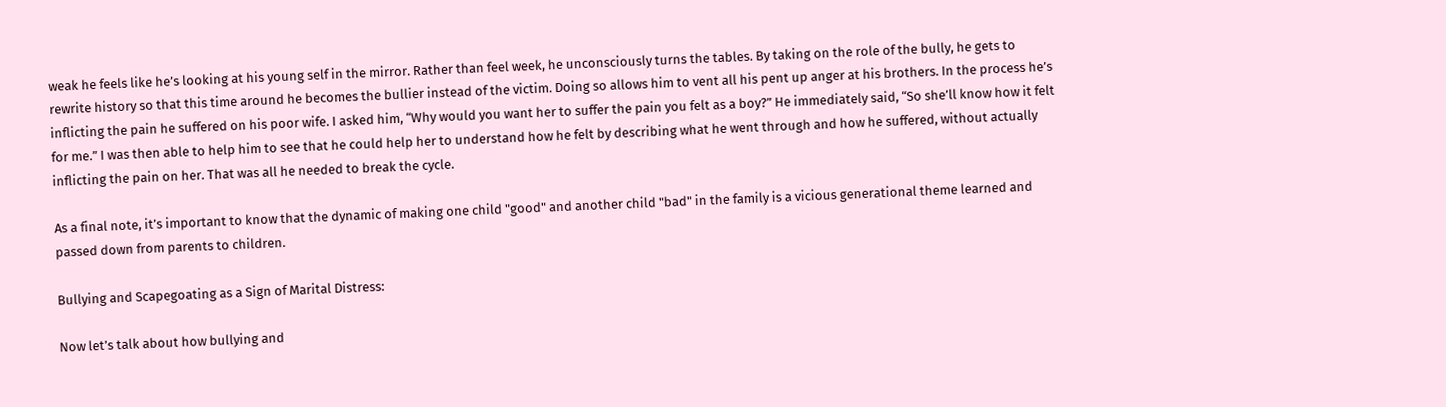weak he feels like he’s looking at his young self in the mirror. Rather than feel week, he unconsciously turns the tables. By taking on the role of the bully, he gets to rewrite history so that this time around he becomes the bullier instead of the victim. Doing so allows him to vent all his pent up anger at his brothers. In the process he’s inflicting the pain he suffered on his poor wife. I asked him, “Why would you want her to suffer the pain you felt as a boy?” He immediately said, “So she’ll know how it felt for me.” I was then able to help him to see that he could help her to understand how he felt by describing what he went through and how he suffered, without actually inflicting the pain on her. That was all he needed to break the cycle.

As a final note, it’s important to know that the dynamic of making one child "good" and another child "bad" in the family is a vicious generational theme learned and passed down from parents to children.

Bullying and Scapegoating as a Sign of Marital Distress:

Now let’s talk about how bullying and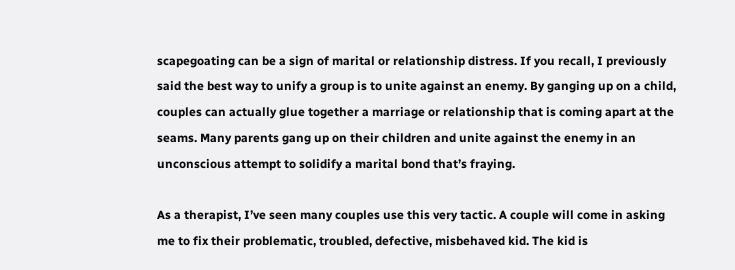scapegoating can be a sign of marital or relationship distress. If you recall, I previously said the best way to unify a group is to unite against an enemy. By ganging up on a child, couples can actually glue together a marriage or relationship that is coming apart at the seams. Many parents gang up on their children and unite against the enemy in an unconscious attempt to solidify a marital bond that’s fraying.

As a therapist, I’ve seen many couples use this very tactic. A couple will come in asking me to fix their problematic, troubled, defective, misbehaved kid. The kid is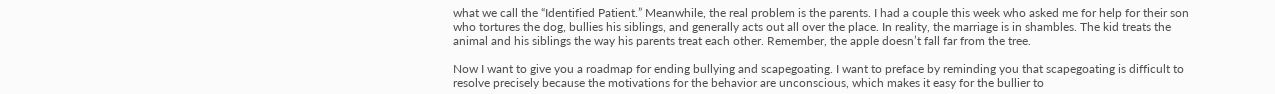what we call the “Identified Patient.” Meanwhile, the real problem is the parents. I had a couple this week who asked me for help for their son who tortures the dog, bullies his siblings, and generally acts out all over the place. In reality, the marriage is in shambles. The kid treats the animal and his siblings the way his parents treat each other. Remember, the apple doesn’t fall far from the tree.

Now I want to give you a roadmap for ending bullying and scapegoating. I want to preface by reminding you that scapegoating is difficult to resolve precisely because the motivations for the behavior are unconscious, which makes it easy for the bullier to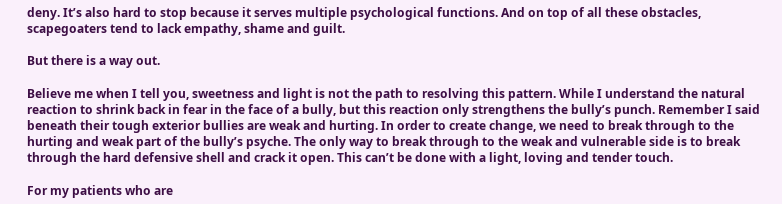deny. It’s also hard to stop because it serves multiple psychological functions. And on top of all these obstacles, scapegoaters tend to lack empathy, shame and guilt.

But there is a way out.

Believe me when I tell you, sweetness and light is not the path to resolving this pattern. While I understand the natural reaction to shrink back in fear in the face of a bully, but this reaction only strengthens the bully’s punch. Remember I said beneath their tough exterior bullies are weak and hurting. In order to create change, we need to break through to the hurting and weak part of the bully’s psyche. The only way to break through to the weak and vulnerable side is to break through the hard defensive shell and crack it open. This can’t be done with a light, loving and tender touch.

For my patients who are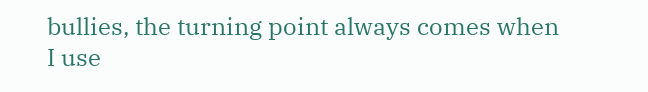bullies, the turning point always comes when I use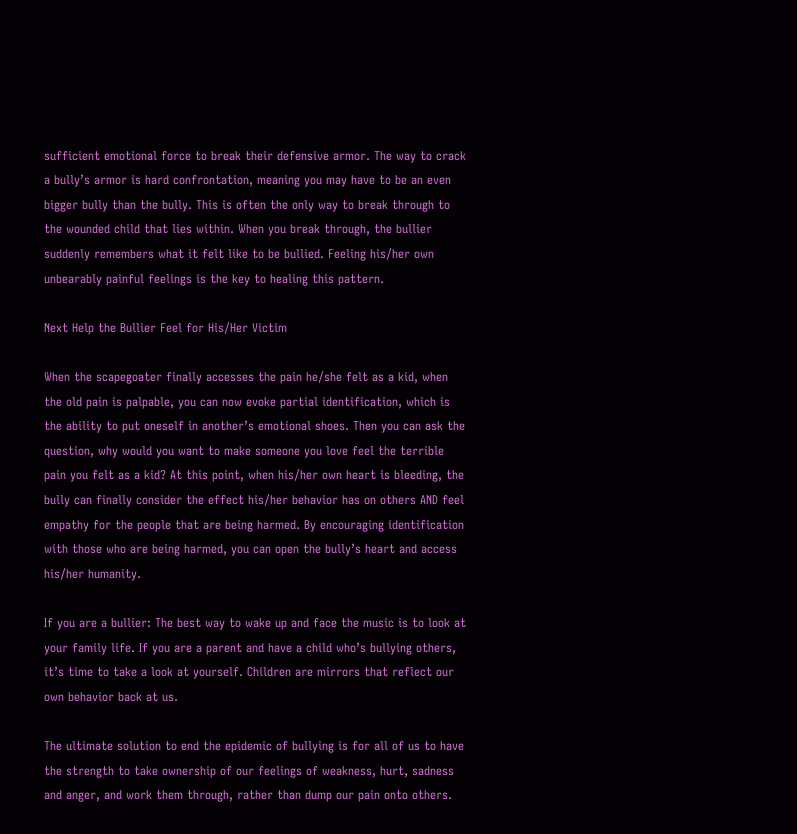sufficient emotional force to break their defensive armor. The way to crack a bully’s armor is hard confrontation, meaning you may have to be an even bigger bully than the bully. This is often the only way to break through to the wounded child that lies within. When you break through, the bullier suddenly remembers what it felt like to be bullied. Feeling his/her own unbearably painful feelings is the key to healing this pattern.

Next Help the Bullier Feel for His/Her Victim

When the scapegoater finally accesses the pain he/she felt as a kid, when the old pain is palpable, you can now evoke partial identification, which is the ability to put oneself in another’s emotional shoes. Then you can ask the question, why would you want to make someone you love feel the terrible pain you felt as a kid? At this point, when his/her own heart is bleeding, the bully can finally consider the effect his/her behavior has on others AND feel empathy for the people that are being harmed. By encouraging identification with those who are being harmed, you can open the bully’s heart and access his/her humanity.

If you are a bullier: The best way to wake up and face the music is to look at your family life. If you are a parent and have a child who’s bullying others, it’s time to take a look at yourself. Children are mirrors that reflect our own behavior back at us.

The ultimate solution to end the epidemic of bullying is for all of us to have the strength to take ownership of our feelings of weakness, hurt, sadness and anger, and work them through, rather than dump our pain onto others.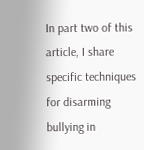In part two of this article, I share specific techniques for disarming bullying in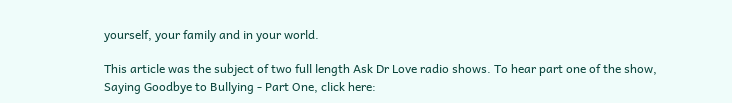yourself, your family and in your world.

This article was the subject of two full length Ask Dr Love radio shows. To hear part one of the show, Saying Goodbye to Bullying - Part One, click here: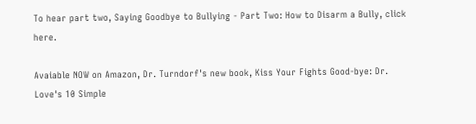To hear part two, Saying Goodbye to Bullying - Part Two: How to Disarm a Bully, click here.

Avaiable NOW on Amazon, Dr. Turndorf's new book, Kiss Your Fights Good-bye: Dr. Love's 10 Simple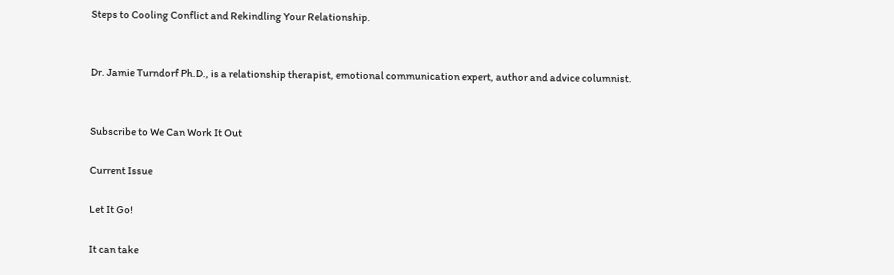Steps to Cooling Conflict and Rekindling Your Relationship.


Dr. Jamie Turndorf Ph.D., is a relationship therapist, emotional communication expert, author and advice columnist.


Subscribe to We Can Work It Out

Current Issue

Let It Go!

It can take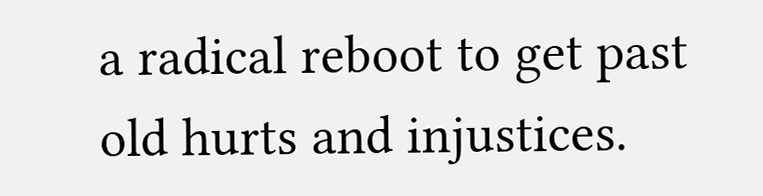a radical reboot to get past old hurts and injustices.